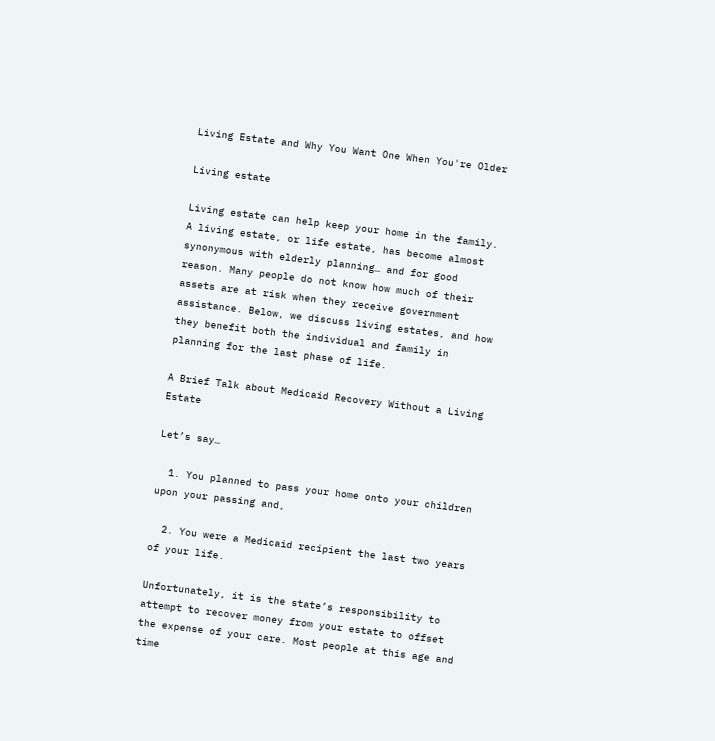Living Estate and Why You Want One When You're Older

Living estate

Living estate can help keep your home in the family. A living estate, or life estate, has become almost synonymous with elderly planning… and for good reason. Many people do not know how much of their assets are at risk when they receive government assistance. Below, we discuss living estates, and how they benefit both the individual and family in planning for the last phase of life.

A Brief Talk about Medicaid Recovery Without a Living Estate

Let’s say…

  1. You planned to pass your home onto your children upon your passing and,

  2. You were a Medicaid recipient the last two years of your life.

Unfortunately, it is the state’s responsibility to attempt to recover money from your estate to offset the expense of your care. Most people at this age and time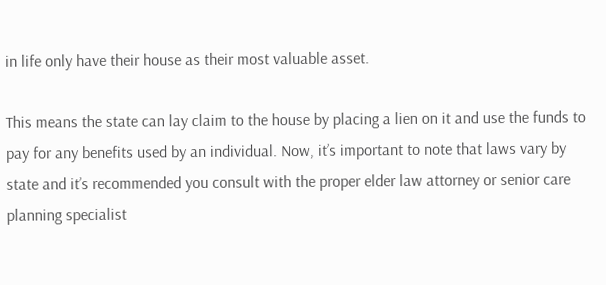in life only have their house as their most valuable asset.

This means the state can lay claim to the house by placing a lien on it and use the funds to pay for any benefits used by an individual. Now, it’s important to note that laws vary by state and it’s recommended you consult with the proper elder law attorney or senior care planning specialist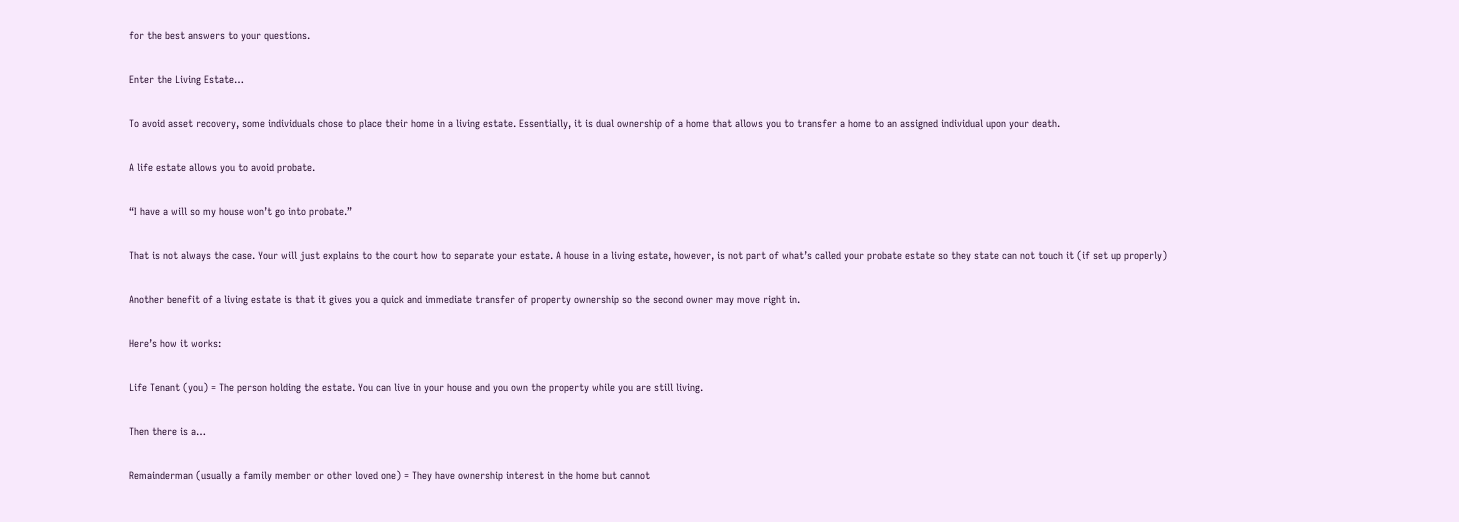for the best answers to your questions.

Enter the Living Estate…

To avoid asset recovery, some individuals chose to place their home in a living estate. Essentially, it is dual ownership of a home that allows you to transfer a home to an assigned individual upon your death.

A life estate allows you to avoid probate.

“I have a will so my house won’t go into probate.”

That is not always the case. Your will just explains to the court how to separate your estate. A house in a living estate, however, is not part of what’s called your probate estate so they state can not touch it (if set up properly)

Another benefit of a living estate is that it gives you a quick and immediate transfer of property ownership so the second owner may move right in.

Here’s how it works:

Life Tenant (you) = The person holding the estate. You can live in your house and you own the property while you are still living.

Then there is a…

Remainderman (usually a family member or other loved one) = They have ownership interest in the home but cannot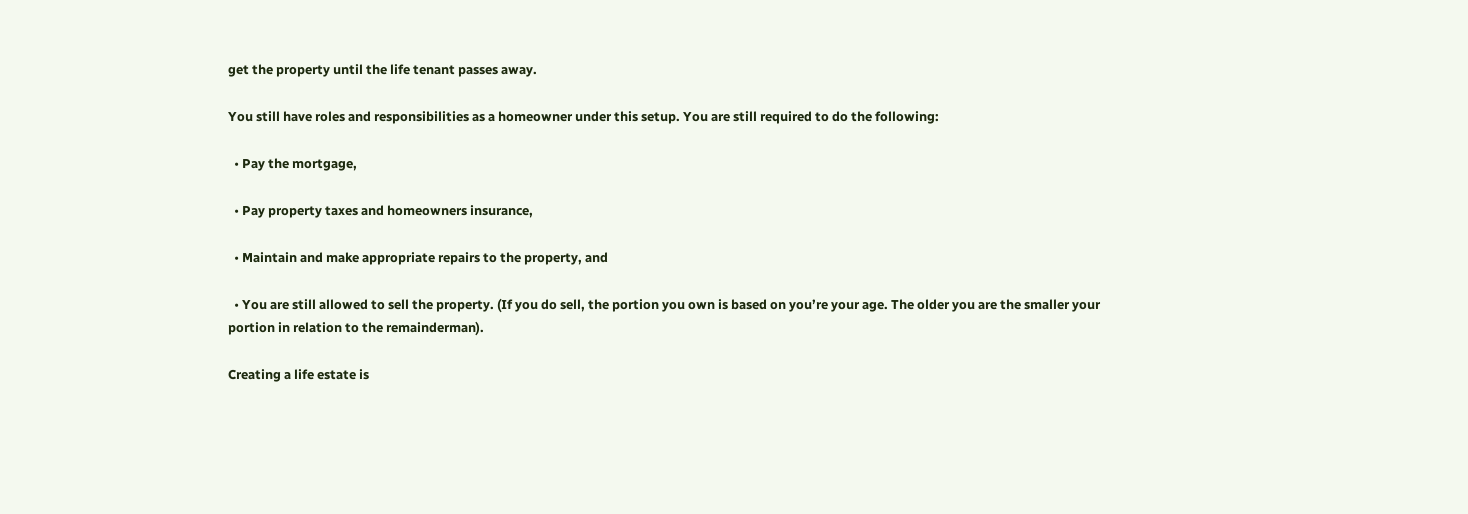get the property until the life tenant passes away.

You still have roles and responsibilities as a homeowner under this setup. You are still required to do the following:

  • Pay the mortgage,

  • Pay property taxes and homeowners insurance,

  • Maintain and make appropriate repairs to the property, and

  • You are still allowed to sell the property. (If you do sell, the portion you own is based on you’re your age. The older you are the smaller your portion in relation to the remainderman).

Creating a life estate is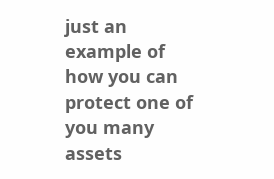just an example of how you can protect one of you many assets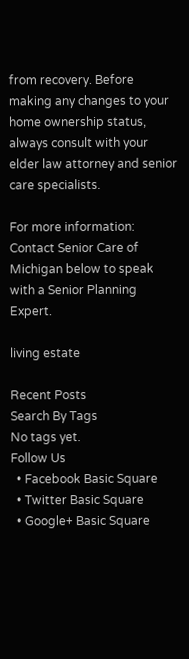from recovery. Before making any changes to your home ownership status, always consult with your elder law attorney and senior care specialists.

For more information: Contact Senior Care of Michigan below to speak with a Senior Planning Expert.

living estate

Recent Posts
Search By Tags
No tags yet.
Follow Us
  • Facebook Basic Square
  • Twitter Basic Square
  • Google+ Basic Square